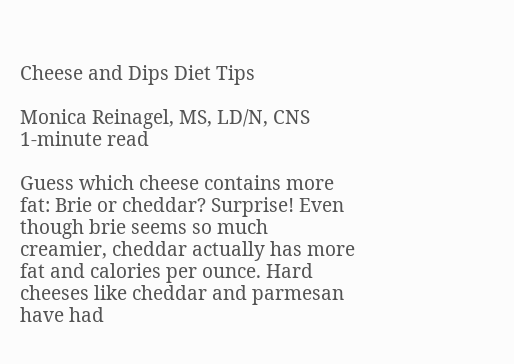Cheese and Dips Diet Tips

Monica Reinagel, MS, LD/N, CNS
1-minute read

Guess which cheese contains more fat: Brie or cheddar? Surprise! Even though brie seems so much creamier, cheddar actually has more fat and calories per ounce. Hard cheeses like cheddar and parmesan have had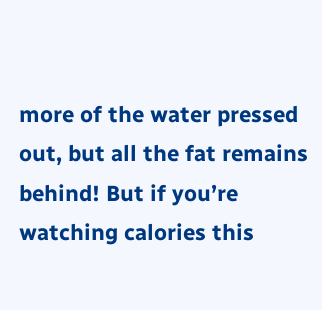more of the water pressed out, but all the fat remains behind! But if you’re watching calories this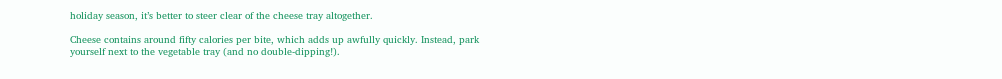holiday season, it’s better to steer clear of the cheese tray altogether.

Cheese contains around fifty calories per bite, which adds up awfully quickly. Instead, park yourself next to the vegetable tray (and no double-dipping!).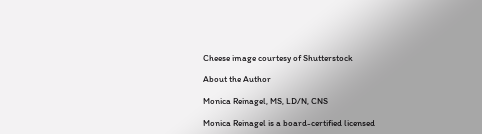Cheese image courtesy of Shutterstock

About the Author

Monica Reinagel, MS, LD/N, CNS

Monica Reinagel is a board-certified licensed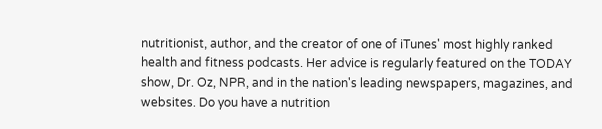nutritionist, author, and the creator of one of iTunes' most highly ranked health and fitness podcasts. Her advice is regularly featured on the TODAY show, Dr. Oz, NPR, and in the nation's leading newspapers, magazines, and websites. Do you have a nutrition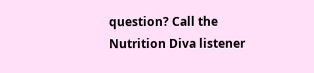question? Call the Nutrition Diva listener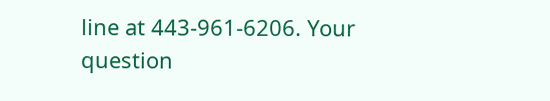line at 443-961-6206. Your question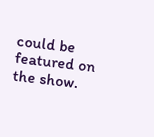could be featured on the show.